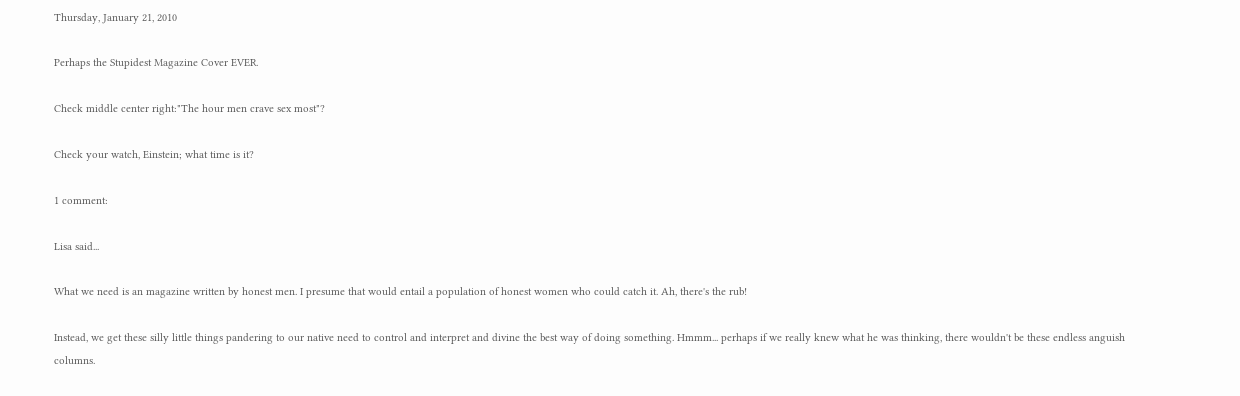Thursday, January 21, 2010

Perhaps the Stupidest Magazine Cover EVER.

Check middle center right:"The hour men crave sex most"?

Check your watch, Einstein; what time is it?

1 comment:

Lisa said...

What we need is an magazine written by honest men. I presume that would entail a population of honest women who could catch it. Ah, there's the rub!

Instead, we get these silly little things pandering to our native need to control and interpret and divine the best way of doing something. Hmmm... perhaps if we really knew what he was thinking, there wouldn't be these endless anguish columns.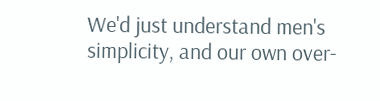We'd just understand men's simplicity, and our own over-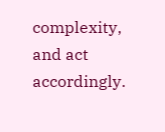complexity, and act accordingly.